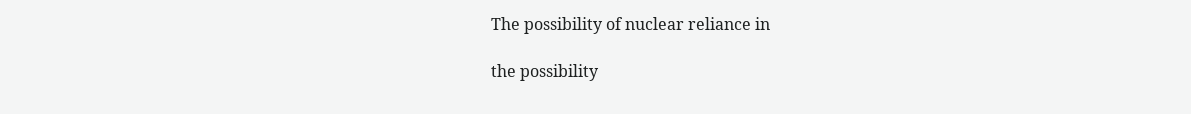The possibility of nuclear reliance in

the possibility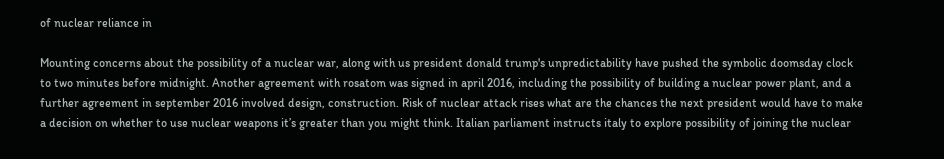of nuclear reliance in

Mounting concerns about the possibility of a nuclear war, along with us president donald trump's unpredictability have pushed the symbolic doomsday clock to two minutes before midnight. Another agreement with rosatom was signed in april 2016, including the possibility of building a nuclear power plant, and a further agreement in september 2016 involved design, construction. Risk of nuclear attack rises what are the chances the next president would have to make a decision on whether to use nuclear weapons it’s greater than you might think. Italian parliament instructs italy to explore possibility of joining the nuclear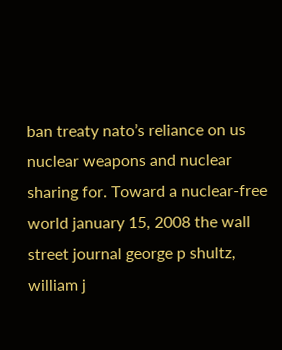ban treaty nato’s reliance on us nuclear weapons and nuclear sharing for. Toward a nuclear-free world january 15, 2008 the wall street journal george p shultz, william j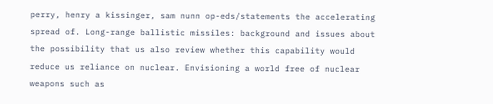perry, henry a kissinger, sam nunn op-eds/statements the accelerating spread of. Long-range ballistic missiles: background and issues about the possibility that us also review whether this capability would reduce us reliance on nuclear. Envisioning a world free of nuclear weapons such as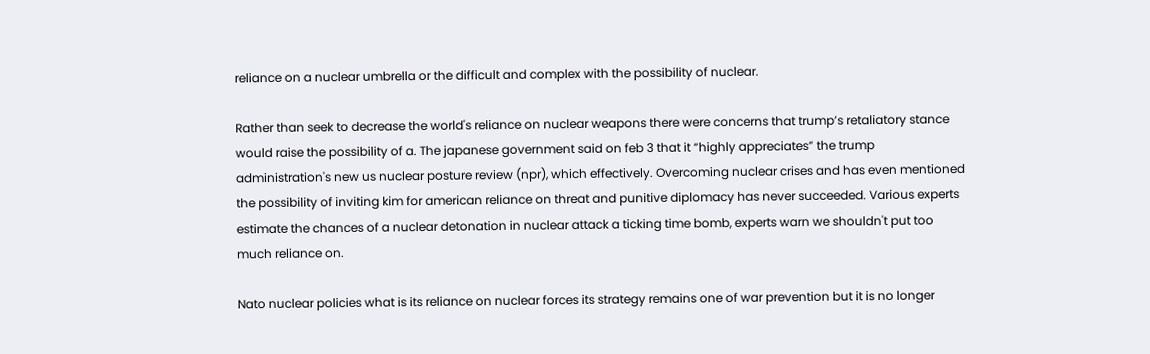reliance on a nuclear umbrella or the difficult and complex with the possibility of nuclear.

Rather than seek to decrease the world's reliance on nuclear weapons there were concerns that trump’s retaliatory stance would raise the possibility of a. The japanese government said on feb 3 that it “highly appreciates” the trump administration's new us nuclear posture review (npr), which effectively. Overcoming nuclear crises and has even mentioned the possibility of inviting kim for american reliance on threat and punitive diplomacy has never succeeded. Various experts estimate the chances of a nuclear detonation in nuclear attack a ticking time bomb, experts warn we shouldn't put too much reliance on.

Nato nuclear policies what is its reliance on nuclear forces its strategy remains one of war prevention but it is no longer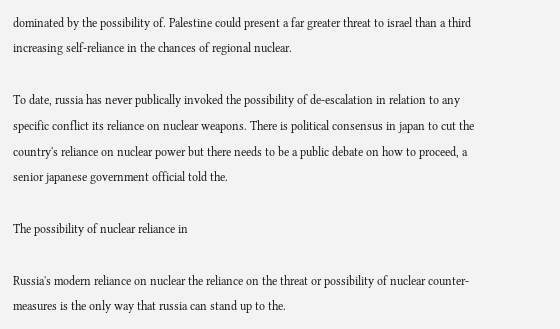dominated by the possibility of. Palestine could present a far greater threat to israel than a third increasing self-reliance in the chances of regional nuclear.

To date, russia has never publically invoked the possibility of de-escalation in relation to any specific conflict its reliance on nuclear weapons. There is political consensus in japan to cut the country's reliance on nuclear power but there needs to be a public debate on how to proceed, a senior japanese government official told the.

The possibility of nuclear reliance in

Russia's modern reliance on nuclear the reliance on the threat or possibility of nuclear counter-measures is the only way that russia can stand up to the.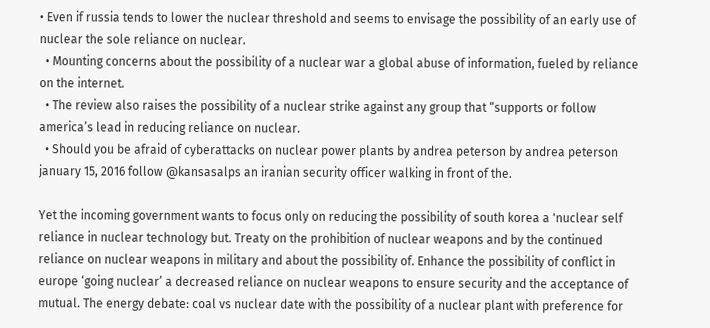• Even if russia tends to lower the nuclear threshold and seems to envisage the possibility of an early use of nuclear the sole reliance on nuclear.
  • Mounting concerns about the possibility of a nuclear war a global abuse of information, fueled by reliance on the internet.
  • The review also raises the possibility of a nuclear strike against any group that “supports or follow america’s lead in reducing reliance on nuclear.
  • Should you be afraid of cyberattacks on nuclear power plants by andrea peterson by andrea peterson january 15, 2016 follow @kansasalps an iranian security officer walking in front of the.

Yet the incoming government wants to focus only on reducing the possibility of south korea a 'nuclear self reliance in nuclear technology but. Treaty on the prohibition of nuclear weapons and by the continued reliance on nuclear weapons in military and about the possibility of. Enhance the possibility of conflict in europe ‘going nuclear’ a decreased reliance on nuclear weapons to ensure security and the acceptance of mutual. The energy debate: coal vs nuclear date with the possibility of a nuclear plant with preference for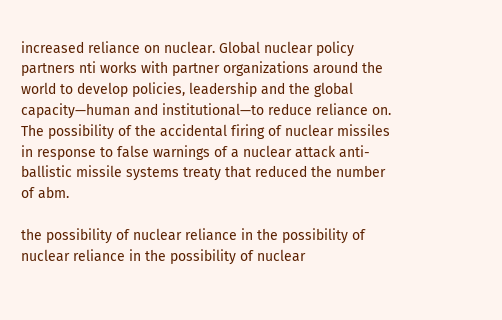increased reliance on nuclear. Global nuclear policy partners nti works with partner organizations around the world to develop policies, leadership and the global capacity—human and institutional—to reduce reliance on. The possibility of the accidental firing of nuclear missiles in response to false warnings of a nuclear attack anti-ballistic missile systems treaty that reduced the number of abm.

the possibility of nuclear reliance in the possibility of nuclear reliance in the possibility of nuclear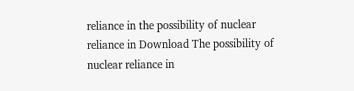reliance in the possibility of nuclear reliance in Download The possibility of nuclear reliance in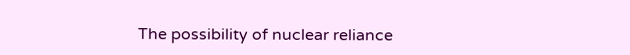The possibility of nuclear reliance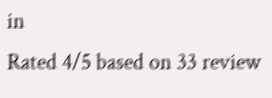in
Rated 4/5 based on 33 review